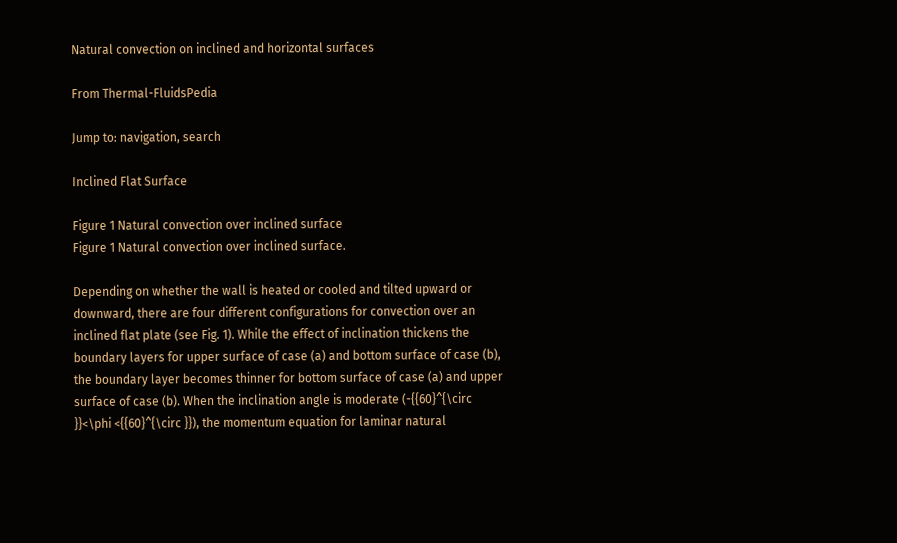Natural convection on inclined and horizontal surfaces

From Thermal-FluidsPedia

Jump to: navigation, search

Inclined Flat Surface

Figure 1 Natural convection over inclined surface
Figure 1 Natural convection over inclined surface.

Depending on whether the wall is heated or cooled and tilted upward or downward, there are four different configurations for convection over an inclined flat plate (see Fig. 1). While the effect of inclination thickens the boundary layers for upper surface of case (a) and bottom surface of case (b), the boundary layer becomes thinner for bottom surface of case (a) and upper surface of case (b). When the inclination angle is moderate (-{{60}^{\circ }}<\phi <{{60}^{\circ }}), the momentum equation for laminar natural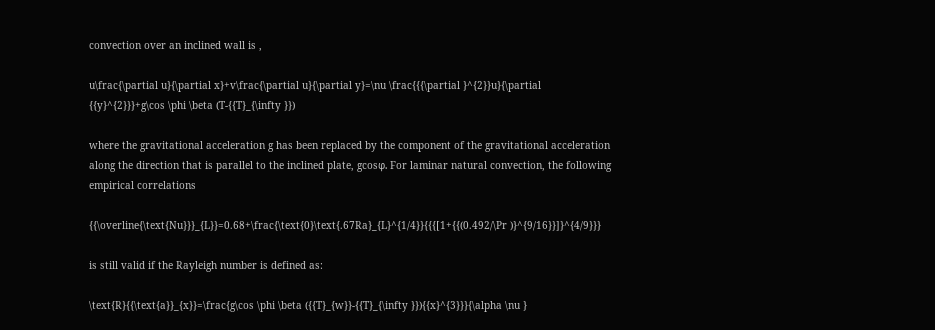convection over an inclined wall is ,

u\frac{\partial u}{\partial x}+v\frac{\partial u}{\partial y}=\nu \frac{{{\partial }^{2}}u}{\partial {{y}^{2}}}+g\cos \phi \beta (T-{{T}_{\infty }})

where the gravitational acceleration g has been replaced by the component of the gravitational acceleration along the direction that is parallel to the inclined plate, gcosφ. For laminar natural convection, the following empirical correlations

{{\overline{\text{Nu}}}_{L}}=0.68+\frac{\text{0}\text{.67Ra}_{L}^{1/4}}{{{[1+{{(0.492/\Pr )}^{9/16}}]}^{4/9}}}

is still valid if the Rayleigh number is defined as:

\text{R}{{\text{a}}_{x}}=\frac{g\cos \phi \beta ({{T}_{w}}-{{T}_{\infty }}){{x}^{3}}}{\alpha \nu }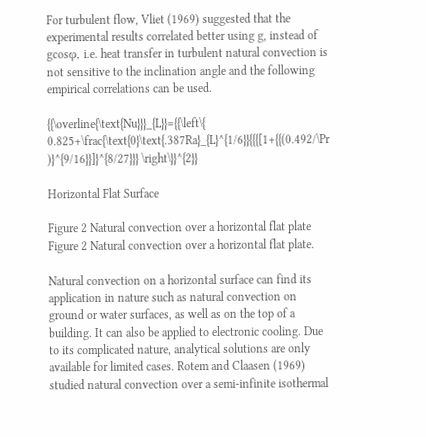For turbulent flow, Vliet (1969) suggested that the experimental results correlated better using g, instead of gcosφ, i.e. heat transfer in turbulent natural convection is not sensitive to the inclination angle and the following empirical correlations can be used.

{{\overline{\text{Nu}}}_{L}}={{\left\{ 0.825+\frac{\text{0}\text{.387Ra}_{L}^{1/6}}{{{[1+{{(0.492/\Pr )}^{9/16}}]}^{8/27}}} \right\}}^{2}}

Horizontal Flat Surface

Figure 2 Natural convection over a horizontal flat plate
Figure 2 Natural convection over a horizontal flat plate.

Natural convection on a horizontal surface can find its application in nature such as natural convection on ground or water surfaces, as well as on the top of a building. It can also be applied to electronic cooling. Due to its complicated nature, analytical solutions are only available for limited cases. Rotem and Claasen (1969) studied natural convection over a semi-infinite isothermal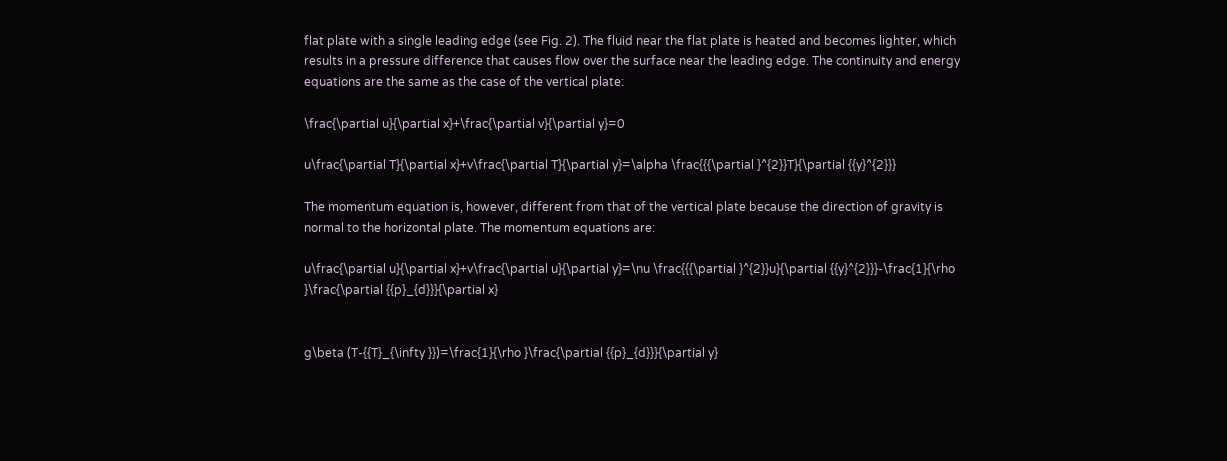flat plate with a single leading edge (see Fig. 2). The fluid near the flat plate is heated and becomes lighter, which results in a pressure difference that causes flow over the surface near the leading edge. The continuity and energy equations are the same as the case of the vertical plate:

\frac{\partial u}{\partial x}+\frac{\partial v}{\partial y}=0

u\frac{\partial T}{\partial x}+v\frac{\partial T}{\partial y}=\alpha \frac{{{\partial }^{2}}T}{\partial {{y}^{2}}}

The momentum equation is, however, different from that of the vertical plate because the direction of gravity is normal to the horizontal plate. The momentum equations are:

u\frac{\partial u}{\partial x}+v\frac{\partial u}{\partial y}=\nu \frac{{{\partial }^{2}}u}{\partial {{y}^{2}}}-\frac{1}{\rho }\frac{\partial {{p}_{d}}}{\partial x}


g\beta (T-{{T}_{\infty }})=\frac{1}{\rho }\frac{\partial {{p}_{d}}}{\partial y}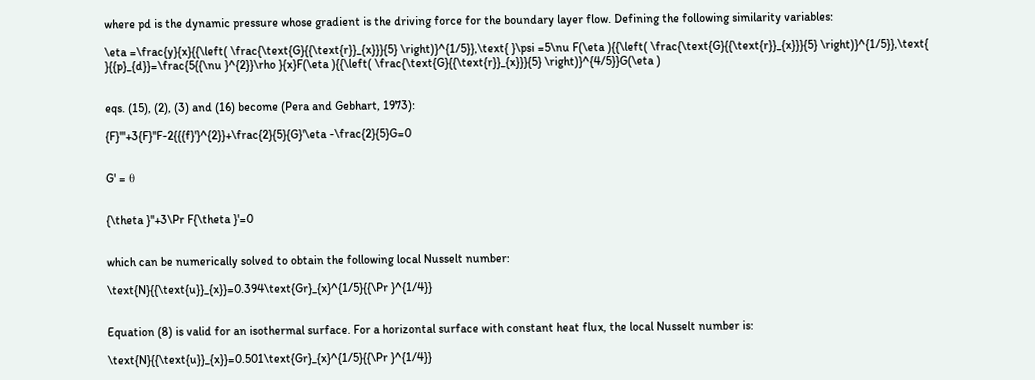where pd is the dynamic pressure whose gradient is the driving force for the boundary layer flow. Defining the following similarity variables:

\eta =\frac{y}{x}{{\left( \frac{\text{G}{{\text{r}}_{x}}}{5} \right)}^{1/5}},\text{ }\psi =5\nu F(\eta ){{\left( \frac{\text{G}{{\text{r}}_{x}}}{5} \right)}^{1/5}},\text{ }{{p}_{d}}=\frac{5{{\nu }^{2}}\rho }{x}F(\eta ){{\left( \frac{\text{G}{{\text{r}}_{x}}}{5} \right)}^{4/5}}G(\eta )


eqs. (15), (2), (3) and (16) become (Pera and Gebhart, 1973):

{F}'''+3{F}''F-2{{{f}'}^{2}}+\frac{2}{5}{G}'\eta -\frac{2}{5}G=0


G' = θ


{\theta }''+3\Pr F{\theta }'=0


which can be numerically solved to obtain the following local Nusselt number:

\text{N}{{\text{u}}_{x}}=0.394\text{Gr}_{x}^{1/5}{{\Pr }^{1/4}}


Equation (8) is valid for an isothermal surface. For a horizontal surface with constant heat flux, the local Nusselt number is:

\text{N}{{\text{u}}_{x}}=0.501\text{Gr}_{x}^{1/5}{{\Pr }^{1/4}}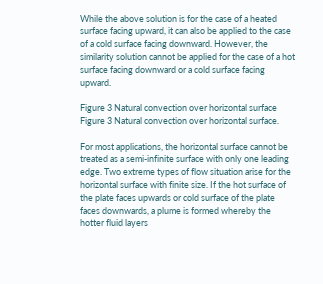While the above solution is for the case of a heated surface facing upward, it can also be applied to the case of a cold surface facing downward. However, the similarity solution cannot be applied for the case of a hot surface facing downward or a cold surface facing upward.

Figure 3 Natural convection over horizontal surface
Figure 3 Natural convection over horizontal surface.

For most applications, the horizontal surface cannot be treated as a semi-infinite surface with only one leading edge. Two extreme types of flow situation arise for the horizontal surface with finite size. If the hot surface of the plate faces upwards or cold surface of the plate faces downwards, a plume is formed whereby the hotter fluid layers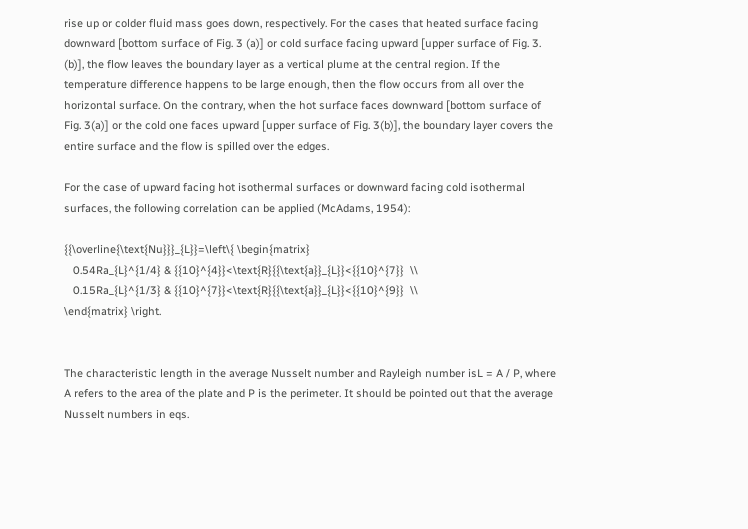rise up or colder fluid mass goes down, respectively. For the cases that heated surface facing downward [bottom surface of Fig. 3 (a)] or cold surface facing upward [upper surface of Fig. 3. (b)], the flow leaves the boundary layer as a vertical plume at the central region. If the temperature difference happens to be large enough, then the flow occurs from all over the horizontal surface. On the contrary, when the hot surface faces downward [bottom surface of Fig. 3(a)] or the cold one faces upward [upper surface of Fig. 3(b)], the boundary layer covers the entire surface and the flow is spilled over the edges.

For the case of upward facing hot isothermal surfaces or downward facing cold isothermal surfaces, the following correlation can be applied (McAdams, 1954):

{{\overline{\text{Nu}}}_{L}}=\left\{ \begin{matrix}
   0.54Ra_{L}^{1/4} & {{10}^{4}}<\text{R}{{\text{a}}_{L}}<{{10}^{7}}  \\
   0.15Ra_{L}^{1/3} & {{10}^{7}}<\text{R}{{\text{a}}_{L}}<{{10}^{9}}  \\
\end{matrix} \right.


The characteristic length in the average Nusselt number and Rayleigh number isL = A / P, where A refers to the area of the plate and P is the perimeter. It should be pointed out that the average Nusselt numbers in eqs.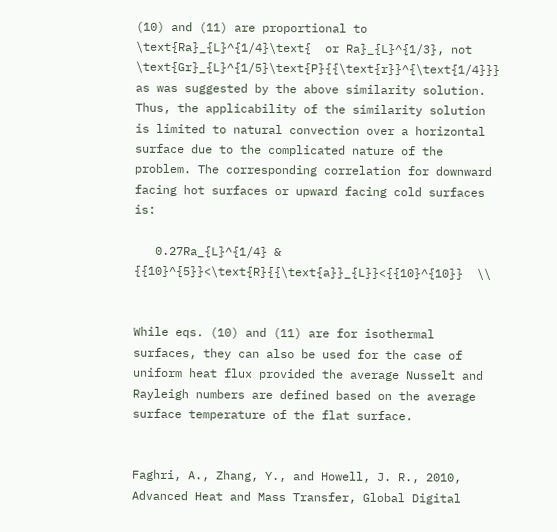(10) and (11) are proportional to \text{Ra}_{L}^{1/4}\text{  or Ra}_{L}^{1/3}, not \text{Gr}_{L}^{1/5}\text{P}{{\text{r}}^{\text{1/4}}} as was suggested by the above similarity solution. Thus, the applicability of the similarity solution is limited to natural convection over a horizontal surface due to the complicated nature of the problem. The corresponding correlation for downward facing hot surfaces or upward facing cold surfaces is:

   0.27Ra_{L}^{1/4} & {{10}^{5}}<\text{R}{{\text{a}}_{L}}<{{10}^{10}}  \\


While eqs. (10) and (11) are for isothermal surfaces, they can also be used for the case of uniform heat flux provided the average Nusselt and Rayleigh numbers are defined based on the average surface temperature of the flat surface.


Faghri, A., Zhang, Y., and Howell, J. R., 2010, Advanced Heat and Mass Transfer, Global Digital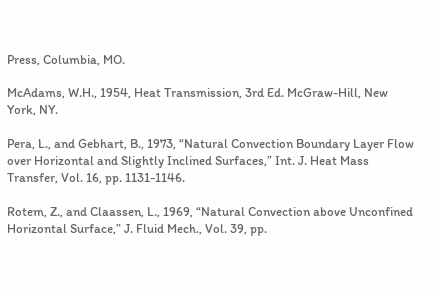Press, Columbia, MO.

McAdams, W.H., 1954, Heat Transmission, 3rd Ed. McGraw-Hill, New York, NY.

Pera, L., and Gebhart, B., 1973, “Natural Convection Boundary Layer Flow over Horizontal and Slightly Inclined Surfaces,” Int. J. Heat Mass Transfer, Vol. 16, pp. 1131-1146.

Rotem, Z., and Claassen, L., 1969, “Natural Convection above Unconfined Horizontal Surface,” J. Fluid Mech., Vol. 39, pp.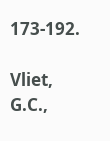173-192.

Vliet, G.C.,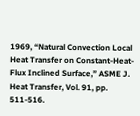1969, “Natural Convection Local Heat Transfer on Constant-Heat-Flux Inclined Surface,” ASME J. Heat Transfer, Vol. 91, pp. 511-516.